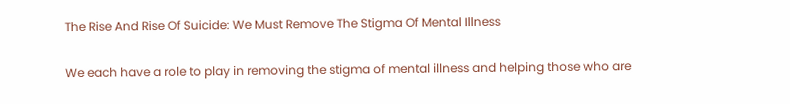The Rise And Rise Of Suicide: We Must Remove The Stigma Of Mental Illness

We each have a role to play in removing the stigma of mental illness and helping those who are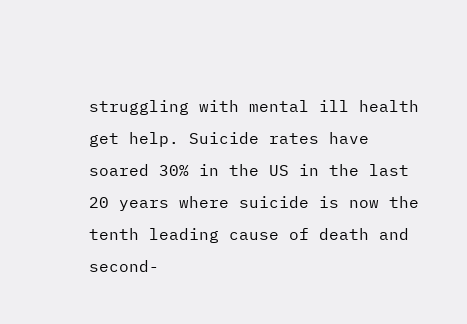struggling with mental ill health get help. Suicide rates have soared 30% in the US in the last 20 years where suicide is now the tenth leading cause of death and second-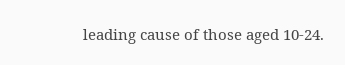leading cause of those aged 10-24.